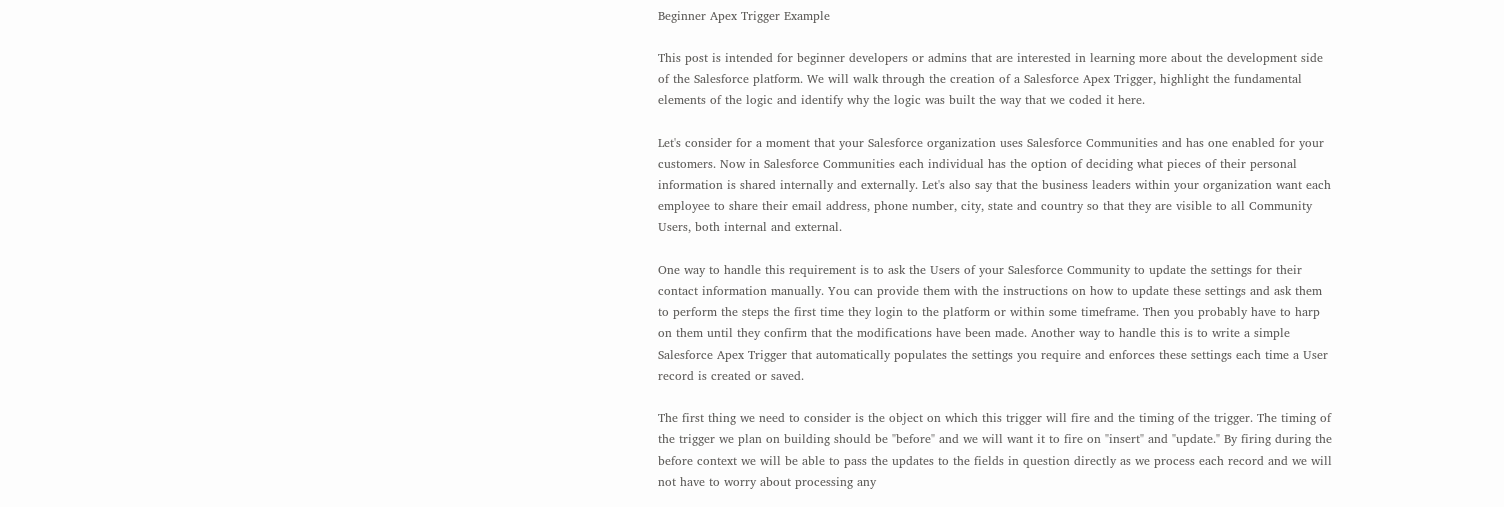Beginner Apex Trigger Example

This post is intended for beginner developers or admins that are interested in learning more about the development side of the Salesforce platform. We will walk through the creation of a Salesforce Apex Trigger, highlight the fundamental elements of the logic and identify why the logic was built the way that we coded it here.

Let's consider for a moment that your Salesforce organization uses Salesforce Communities and has one enabled for your customers. Now in Salesforce Communities each individual has the option of deciding what pieces of their personal information is shared internally and externally. Let's also say that the business leaders within your organization want each employee to share their email address, phone number, city, state and country so that they are visible to all Community Users, both internal and external.

One way to handle this requirement is to ask the Users of your Salesforce Community to update the settings for their contact information manually. You can provide them with the instructions on how to update these settings and ask them to perform the steps the first time they login to the platform or within some timeframe. Then you probably have to harp on them until they confirm that the modifications have been made. Another way to handle this is to write a simple Salesforce Apex Trigger that automatically populates the settings you require and enforces these settings each time a User record is created or saved.

The first thing we need to consider is the object on which this trigger will fire and the timing of the trigger. The timing of the trigger we plan on building should be "before" and we will want it to fire on "insert" and "update." By firing during the before context we will be able to pass the updates to the fields in question directly as we process each record and we will not have to worry about processing any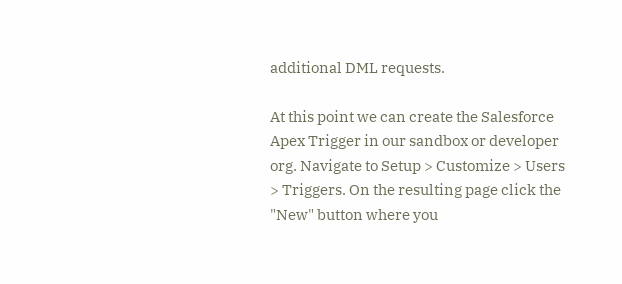additional DML requests.

At this point we can create the Salesforce Apex Trigger in our sandbox or developer org. Navigate to Setup > Customize > Users > Triggers. On the resulting page click the "New" button where you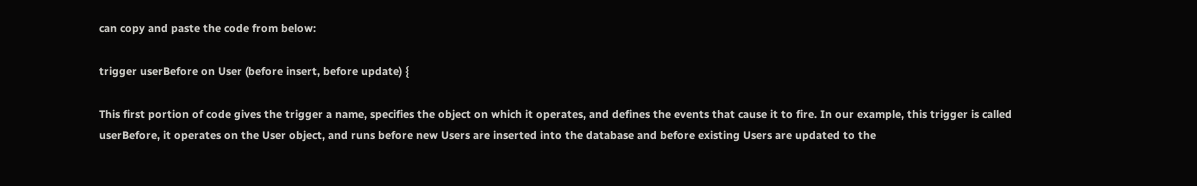can copy and paste the code from below:

trigger userBefore on User (before insert, before update) {

This first portion of code gives the trigger a name, specifies the object on which it operates, and defines the events that cause it to fire. In our example, this trigger is called userBefore, it operates on the User object, and runs before new Users are inserted into the database and before existing Users are updated to the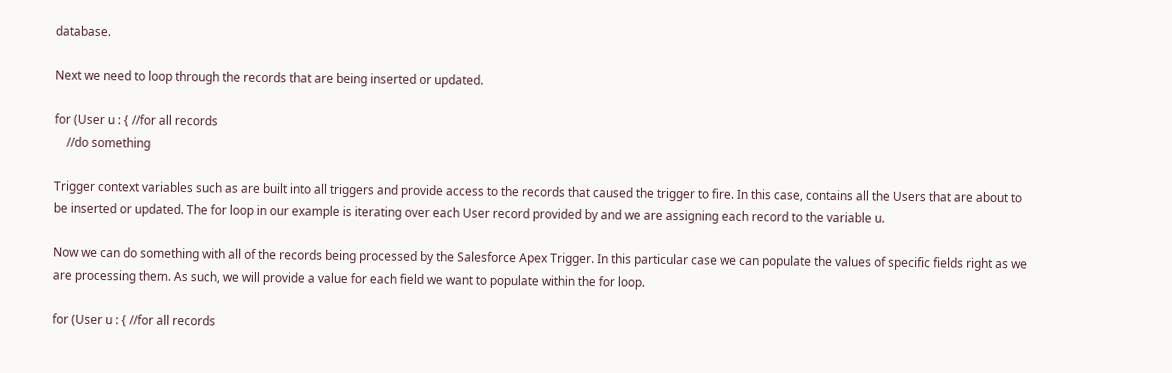database.

Next we need to loop through the records that are being inserted or updated.

for (User u : { //for all records
    //do something

Trigger context variables such as are built into all triggers and provide access to the records that caused the trigger to fire. In this case, contains all the Users that are about to be inserted or updated. The for loop in our example is iterating over each User record provided by and we are assigning each record to the variable u.

Now we can do something with all of the records being processed by the Salesforce Apex Trigger. In this particular case we can populate the values of specific fields right as we are processing them. As such, we will provide a value for each field we want to populate within the for loop.

for (User u : { //for all records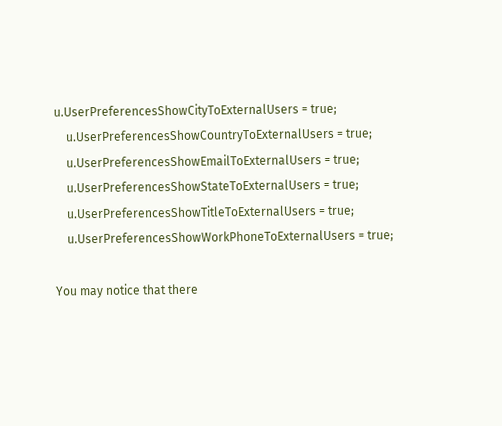u.UserPreferencesShowCityToExternalUsers = true;
    u.UserPreferencesShowCountryToExternalUsers = true;
    u.UserPreferencesShowEmailToExternalUsers = true;
    u.UserPreferencesShowStateToExternalUsers = true;
    u.UserPreferencesShowTitleToExternalUsers = true;
    u.UserPreferencesShowWorkPhoneToExternalUsers = true;

You may notice that there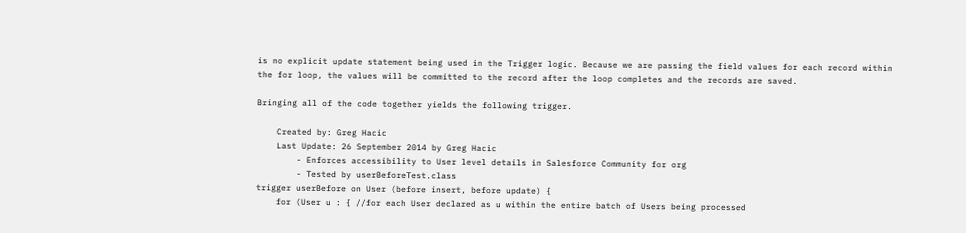is no explicit update statement being used in the Trigger logic. Because we are passing the field values for each record within the for loop, the values will be committed to the record after the loop completes and the records are saved.

Bringing all of the code together yields the following trigger.

    Created by: Greg Hacic
    Last Update: 26 September 2014 by Greg Hacic
        - Enforces accessibility to User level details in Salesforce Community for org
        - Tested by userBeforeTest.class
trigger userBefore on User (before insert, before update) {
    for (User u : { //for each User declared as u within the entire batch of Users being processed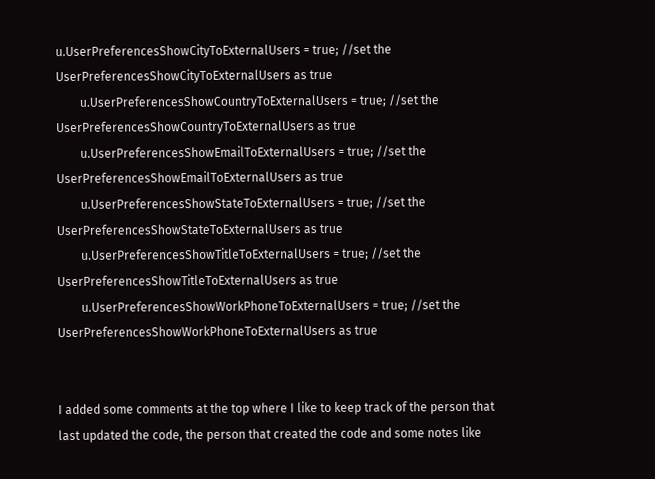u.UserPreferencesShowCityToExternalUsers = true; //set the UserPreferencesShowCityToExternalUsers as true
        u.UserPreferencesShowCountryToExternalUsers = true; //set the UserPreferencesShowCountryToExternalUsers as true
        u.UserPreferencesShowEmailToExternalUsers = true; //set the UserPreferencesShowEmailToExternalUsers as true
        u.UserPreferencesShowStateToExternalUsers = true; //set the UserPreferencesShowStateToExternalUsers as true
        u.UserPreferencesShowTitleToExternalUsers = true; //set the UserPreferencesShowTitleToExternalUsers as true
        u.UserPreferencesShowWorkPhoneToExternalUsers = true; //set the UserPreferencesShowWorkPhoneToExternalUsers as true


I added some comments at the top where I like to keep track of the person that last updated the code, the person that created the code and some notes like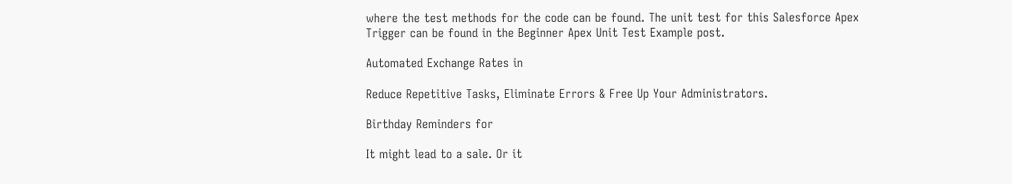where the test methods for the code can be found. The unit test for this Salesforce Apex Trigger can be found in the Beginner Apex Unit Test Example post.

Automated Exchange Rates in

Reduce Repetitive Tasks, Eliminate Errors & Free Up Your Administrators.

Birthday Reminders for

It might lead to a sale. Or it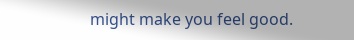might make you feel good.